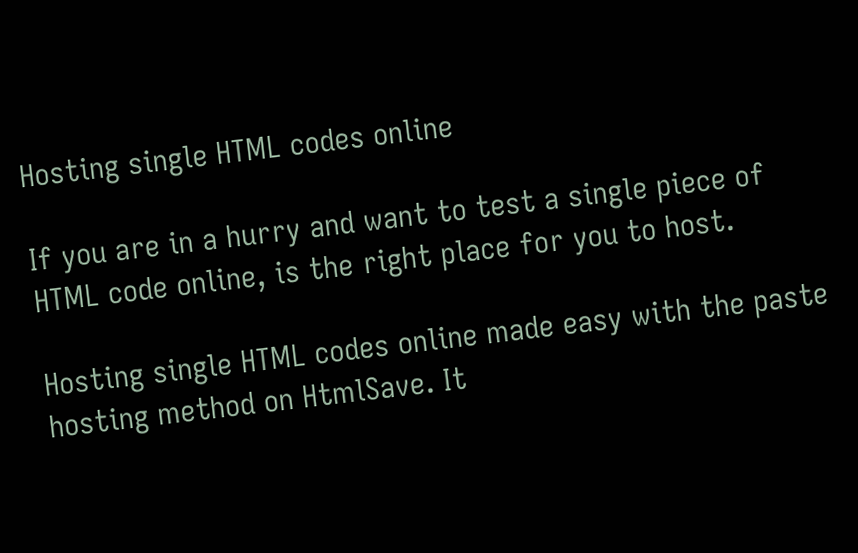Hosting single HTML codes online

If you are in a hurry and want to test a single piece of HTML code online, is the right place for you to host.

Hosting single HTML codes online made easy with the paste hosting method on HtmlSave. It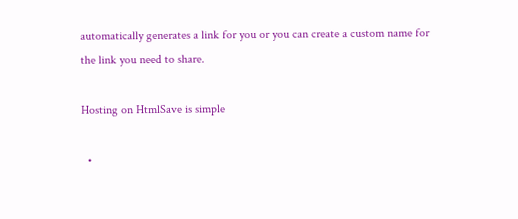automatically generates a link for you or you can create a custom name for the link you need to share.

Hosting on HtmlSave is simple

  •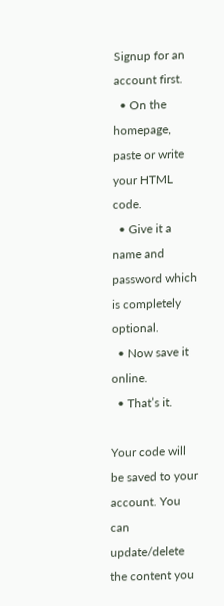Signup for an account first.
  • On the homepage, paste or write your HTML code.
  • Give it a name and password which is completely optional.
  • Now save it online.
  • That’s it.

Your code will be saved to your account. You can update/delete the content you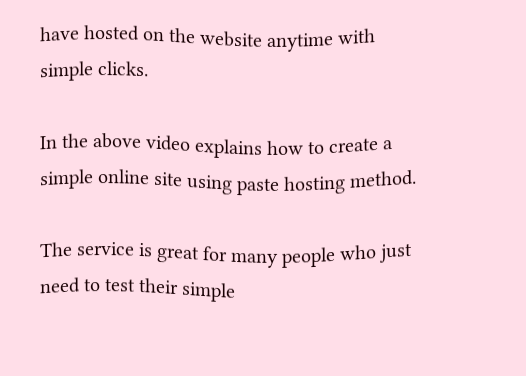have hosted on the website anytime with simple clicks.

In the above video explains how to create a simple online site using paste hosting method.

The service is great for many people who just need to test their simple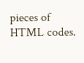pieces of HTML codes.